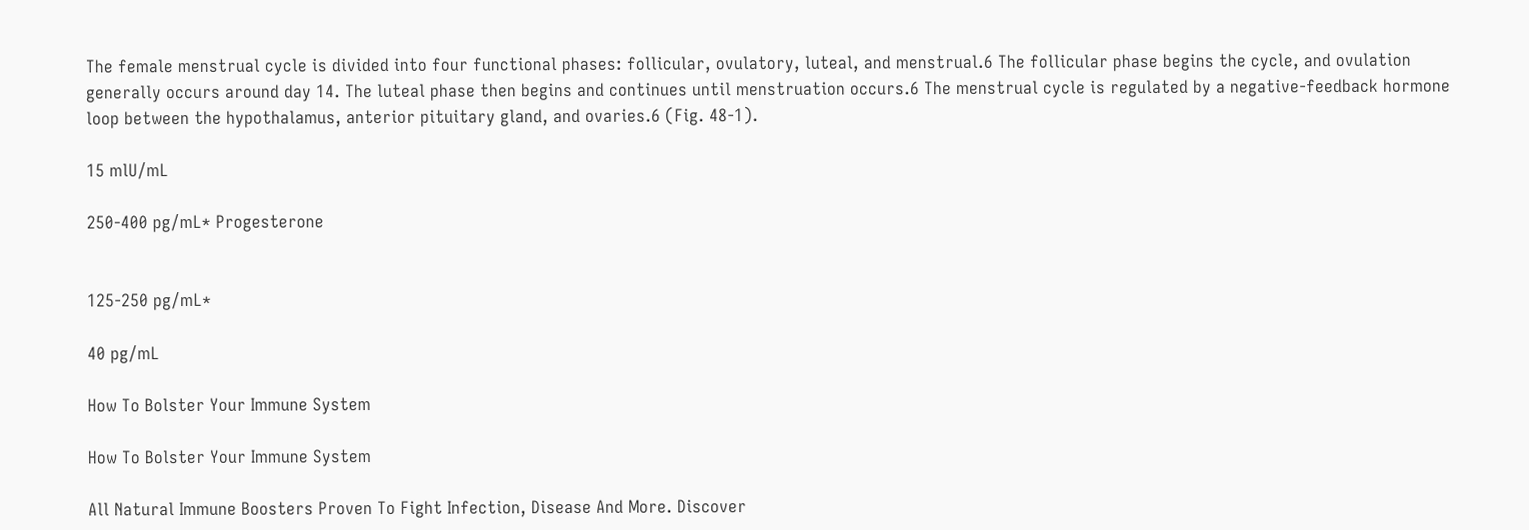The female menstrual cycle is divided into four functional phases: follicular, ovulatory, luteal, and menstrual.6 The follicular phase begins the cycle, and ovulation generally occurs around day 14. The luteal phase then begins and continues until menstruation occurs.6 The menstrual cycle is regulated by a negative-feedback hormone loop between the hypothalamus, anterior pituitary gland, and ovaries.6 (Fig. 48-1).

15 mlU/mL

250-400 pg/mL* Progesterone


125-250 pg/mL*

40 pg/mL

How To Bolster Your Immune System

How To Bolster Your Immune System

All Natural Immune Boosters Proven To Fight Infection, Disease And More. Discover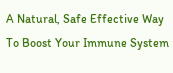A Natural, Safe Effective Way To Boost Your Immune System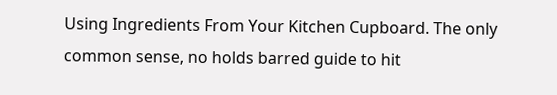Using Ingredients From Your Kitchen Cupboard. The only common sense, no holds barred guide to hit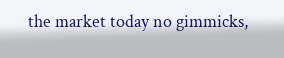the market today no gimmicks,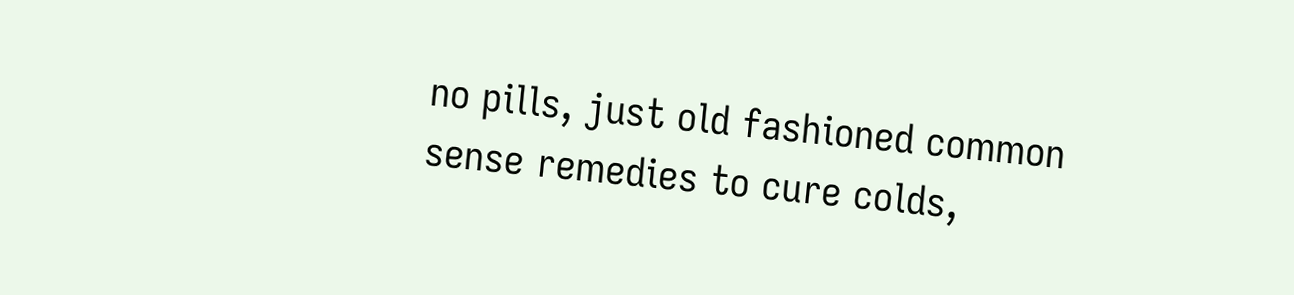no pills, just old fashioned common sense remedies to cure colds,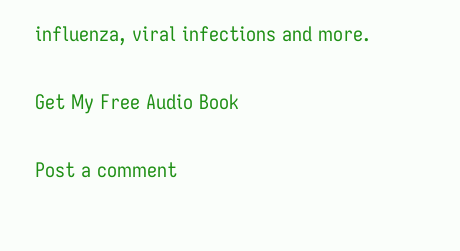influenza, viral infections and more.

Get My Free Audio Book

Post a comment